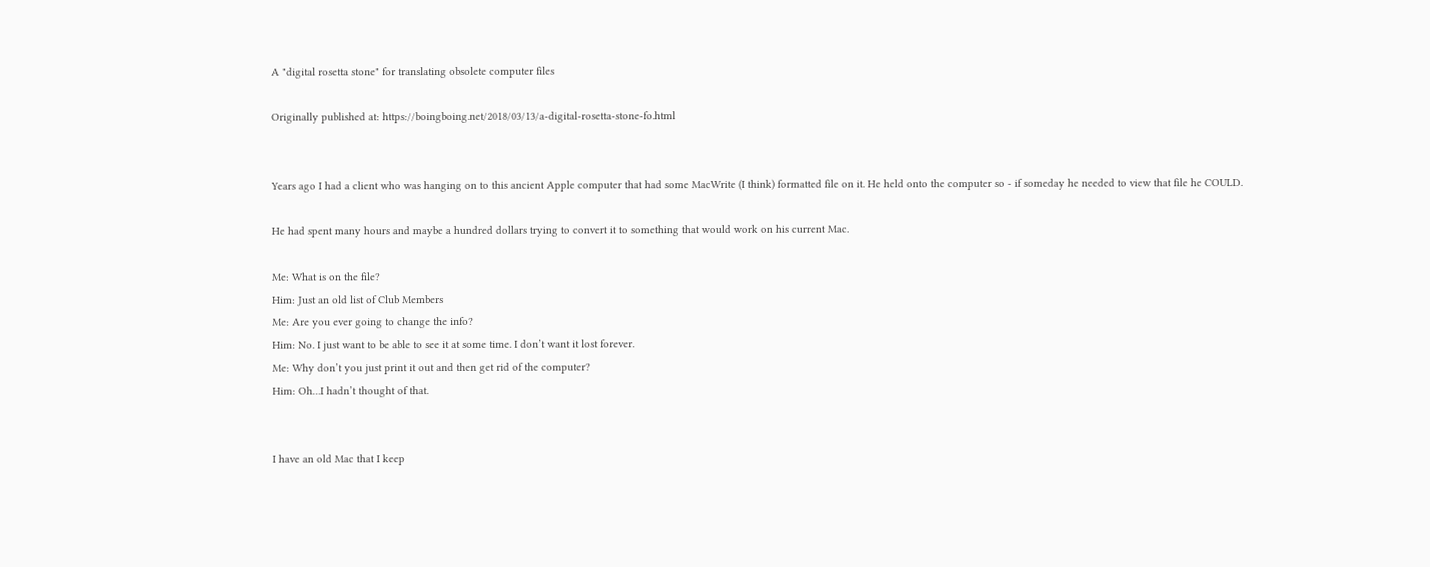A "digital rosetta stone" for translating obsolete computer files

Originally published at: https://boingboing.net/2018/03/13/a-digital-rosetta-stone-fo.html


Years ago I had a client who was hanging on to this ancient Apple computer that had some MacWrite (I think) formatted file on it. He held onto the computer so - if someday he needed to view that file he COULD.

He had spent many hours and maybe a hundred dollars trying to convert it to something that would work on his current Mac.

Me: What is on the file?
Him: Just an old list of Club Members
Me: Are you ever going to change the info?
Him: No. I just want to be able to see it at some time. I don’t want it lost forever.
Me: Why don’t you just print it out and then get rid of the computer?
Him: Oh…I hadn’t thought of that.


I have an old Mac that I keep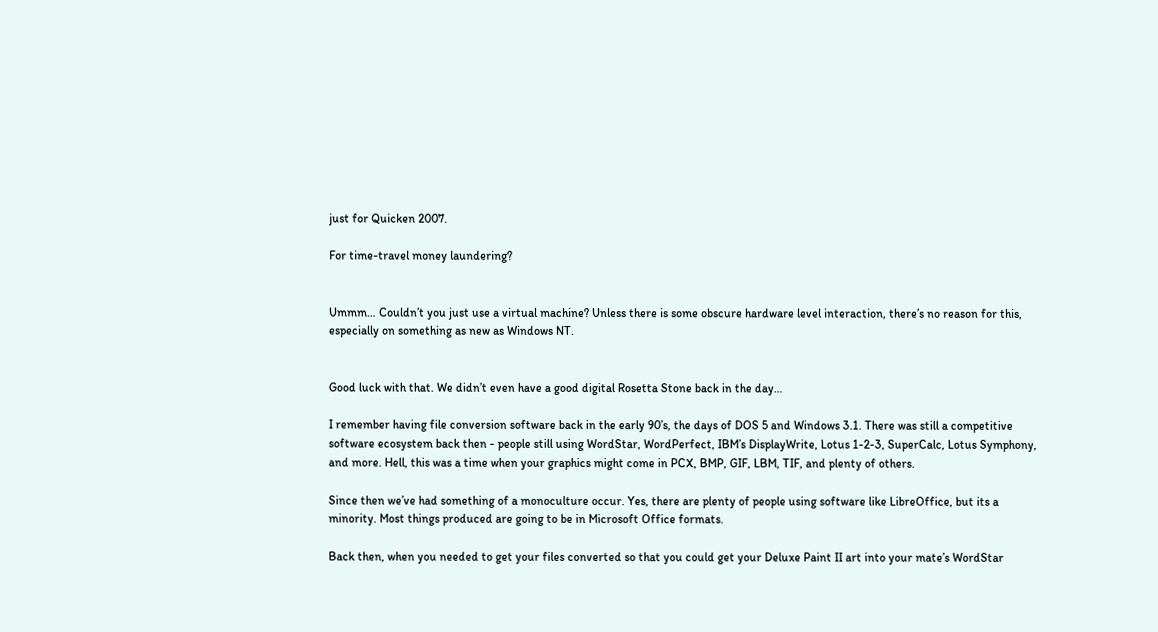just for Quicken 2007.

For time-travel money laundering?


Ummm… Couldn’t you just use a virtual machine? Unless there is some obscure hardware level interaction, there’s no reason for this, especially on something as new as Windows NT.


Good luck with that. We didn’t even have a good digital Rosetta Stone back in the day…

I remember having file conversion software back in the early 90’s, the days of DOS 5 and Windows 3.1. There was still a competitive software ecosystem back then - people still using WordStar, WordPerfect, IBM’s DisplayWrite, Lotus 1-2-3, SuperCalc, Lotus Symphony, and more. Hell, this was a time when your graphics might come in PCX, BMP, GIF, LBM, TIF, and plenty of others.

Since then we’ve had something of a monoculture occur. Yes, there are plenty of people using software like LibreOffice, but its a minority. Most things produced are going to be in Microsoft Office formats.

Back then, when you needed to get your files converted so that you could get your Deluxe Paint II art into your mate’s WordStar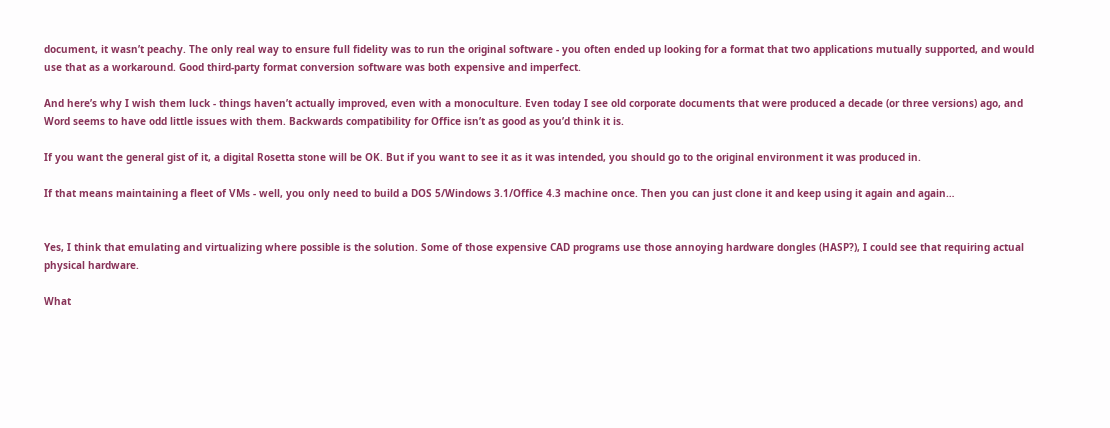document, it wasn’t peachy. The only real way to ensure full fidelity was to run the original software - you often ended up looking for a format that two applications mutually supported, and would use that as a workaround. Good third-party format conversion software was both expensive and imperfect.

And here’s why I wish them luck - things haven’t actually improved, even with a monoculture. Even today I see old corporate documents that were produced a decade (or three versions) ago, and Word seems to have odd little issues with them. Backwards compatibility for Office isn’t as good as you’d think it is.

If you want the general gist of it, a digital Rosetta stone will be OK. But if you want to see it as it was intended, you should go to the original environment it was produced in.

If that means maintaining a fleet of VMs - well, you only need to build a DOS 5/Windows 3.1/Office 4.3 machine once. Then you can just clone it and keep using it again and again…


Yes, I think that emulating and virtualizing where possible is the solution. Some of those expensive CAD programs use those annoying hardware dongles (HASP?), I could see that requiring actual physical hardware.

What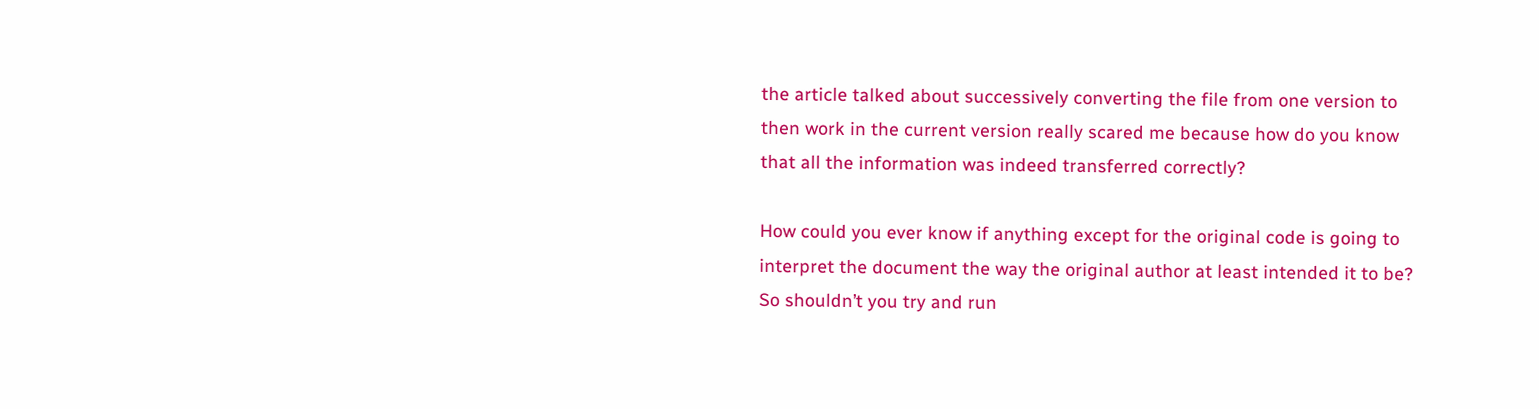the article talked about successively converting the file from one version to then work in the current version really scared me because how do you know that all the information was indeed transferred correctly?

How could you ever know if anything except for the original code is going to interpret the document the way the original author at least intended it to be? So shouldn’t you try and run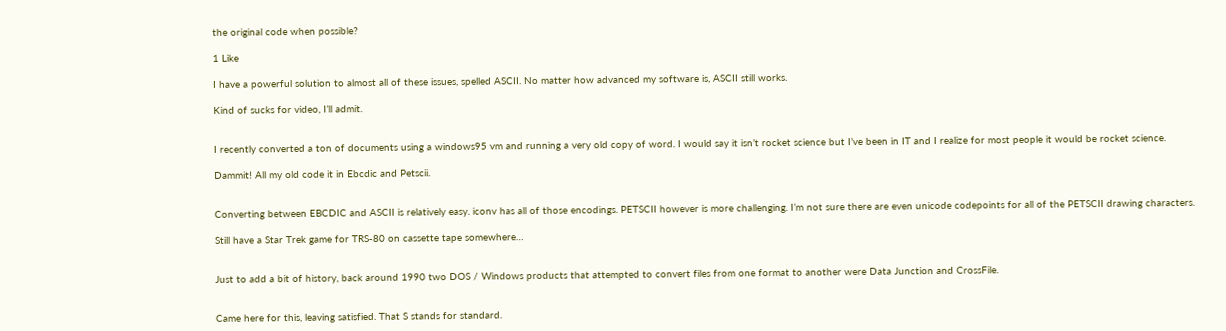the original code when possible?

1 Like

I have a powerful solution to almost all of these issues, spelled ASCII. No matter how advanced my software is, ASCII still works.

Kind of sucks for video, I’ll admit.


I recently converted a ton of documents using a windows95 vm and running a very old copy of word. I would say it isn’t rocket science but I’ve been in IT and I realize for most people it would be rocket science.

Dammit! All my old code it in Ebcdic and Petscii.


Converting between EBCDIC and ASCII is relatively easy. iconv has all of those encodings. PETSCII however is more challenging. I’m not sure there are even unicode codepoints for all of the PETSCII drawing characters.

Still have a Star Trek game for TRS-80 on cassette tape somewhere…


Just to add a bit of history, back around 1990 two DOS / Windows products that attempted to convert files from one format to another were Data Junction and CrossFile.


Came here for this, leaving satisfied. That S stands for standard.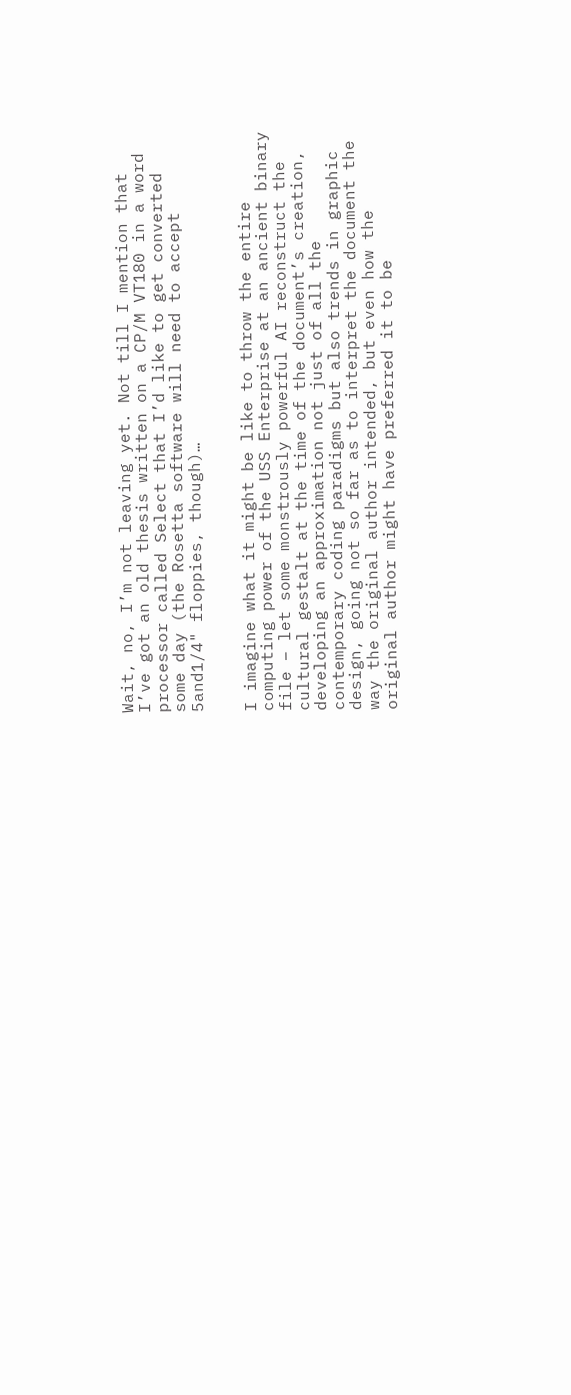Wait, no, I’m not leaving yet. Not till I mention that I’ve got an old thesis written on a CP/M VT180 in a word processor called Select that I’d like to get converted some day (the Rosetta software will need to accept 5and1/4" floppies, though)…


I imagine what it might be like to throw the entire computing power of the USS Enterprise at an ancient binary file – let some monstrously powerful AI reconstruct the cultural gestalt at the time of the document’s creation, developing an approximation not just of all the contemporary coding paradigms but also trends in graphic design, going not so far as to interpret the document the way the original author intended, but even how the original author might have preferred it to be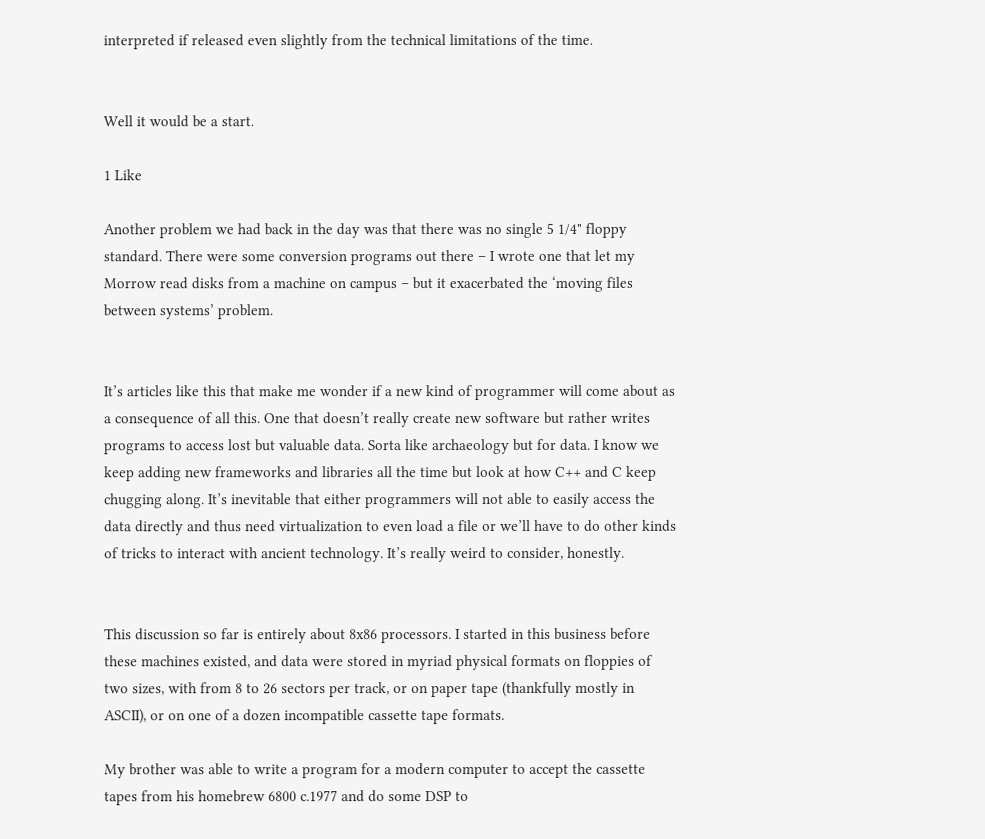interpreted if released even slightly from the technical limitations of the time.


Well it would be a start.

1 Like

Another problem we had back in the day was that there was no single 5 1/4" floppy standard. There were some conversion programs out there – I wrote one that let my Morrow read disks from a machine on campus – but it exacerbated the ‘moving files between systems’ problem.


It’s articles like this that make me wonder if a new kind of programmer will come about as a consequence of all this. One that doesn’t really create new software but rather writes programs to access lost but valuable data. Sorta like archaeology but for data. I know we keep adding new frameworks and libraries all the time but look at how C++ and C keep chugging along. It’s inevitable that either programmers will not able to easily access the data directly and thus need virtualization to even load a file or we’ll have to do other kinds of tricks to interact with ancient technology. It’s really weird to consider, honestly.


This discussion so far is entirely about 8x86 processors. I started in this business before these machines existed, and data were stored in myriad physical formats on floppies of two sizes, with from 8 to 26 sectors per track, or on paper tape (thankfully mostly in ASCII), or on one of a dozen incompatible cassette tape formats.

My brother was able to write a program for a modern computer to accept the cassette tapes from his homebrew 6800 c.1977 and do some DSP to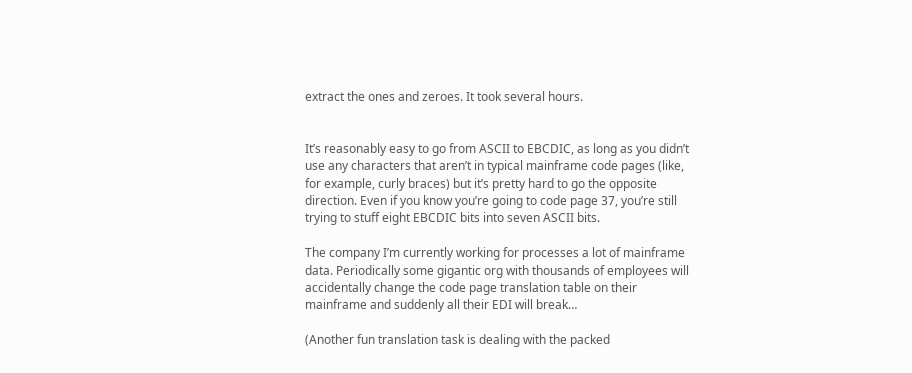extract the ones and zeroes. It took several hours.


It’s reasonably easy to go from ASCII to EBCDIC, as long as you didn’t use any characters that aren’t in typical mainframe code pages (like, for example, curly braces) but it’s pretty hard to go the opposite direction. Even if you know you’re going to code page 37, you’re still trying to stuff eight EBCDIC bits into seven ASCII bits.

The company I’m currently working for processes a lot of mainframe data. Periodically some gigantic org with thousands of employees will accidentally change the code page translation table on their mainframe and suddenly all their EDI will break…

(Another fun translation task is dealing with the packed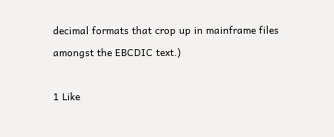decimal formats that crop up in mainframe files amongst the EBCDIC text.)

1 Like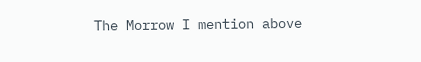The Morrow I mention above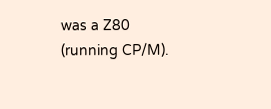was a Z80 (running CP/M).